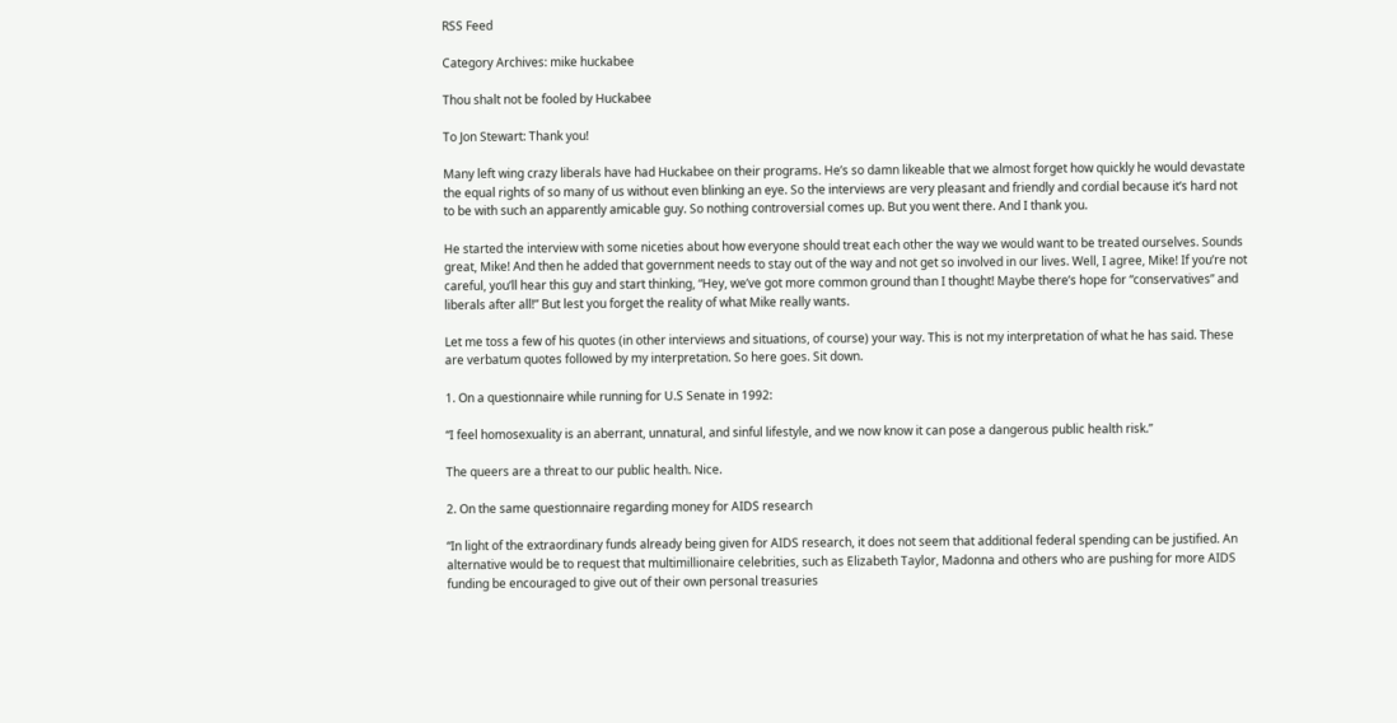RSS Feed

Category Archives: mike huckabee

Thou shalt not be fooled by Huckabee

To Jon Stewart: Thank you!

Many left wing crazy liberals have had Huckabee on their programs. He’s so damn likeable that we almost forget how quickly he would devastate the equal rights of so many of us without even blinking an eye. So the interviews are very pleasant and friendly and cordial because it’s hard not to be with such an apparently amicable guy. So nothing controversial comes up. But you went there. And I thank you.

He started the interview with some niceties about how everyone should treat each other the way we would want to be treated ourselves. Sounds great, Mike! And then he added that government needs to stay out of the way and not get so involved in our lives. Well, I agree, Mike! If you’re not careful, you’ll hear this guy and start thinking, “Hey, we’ve got more common ground than I thought! Maybe there’s hope for “conservatives” and liberals after all!” But lest you forget the reality of what Mike really wants.

Let me toss a few of his quotes (in other interviews and situations, of course) your way. This is not my interpretation of what he has said. These are verbatum quotes followed by my interpretation. So here goes. Sit down.

1. On a questionnaire while running for U.S Senate in 1992:

“I feel homosexuality is an aberrant, unnatural, and sinful lifestyle, and we now know it can pose a dangerous public health risk.”

The queers are a threat to our public health. Nice.

2. On the same questionnaire regarding money for AIDS research

“In light of the extraordinary funds already being given for AIDS research, it does not seem that additional federal spending can be justified. An alternative would be to request that multimillionaire celebrities, such as Elizabeth Taylor, Madonna and others who are pushing for more AIDS funding be encouraged to give out of their own personal treasuries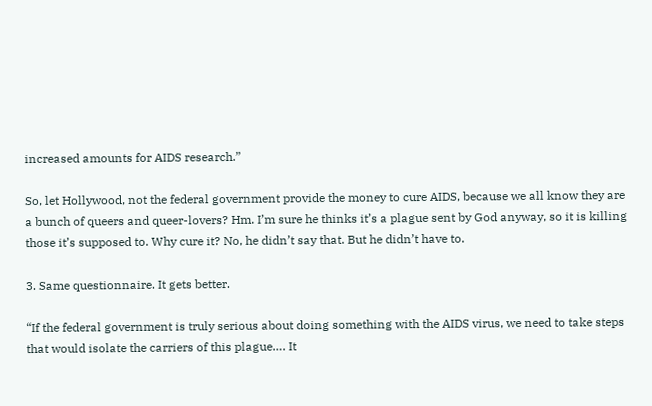increased amounts for AIDS research.”

So, let Hollywood, not the federal government provide the money to cure AIDS, because we all know they are a bunch of queers and queer-lovers? Hm. I’m sure he thinks it’s a plague sent by God anyway, so it is killing those it’s supposed to. Why cure it? No, he didn’t say that. But he didn’t have to.

3. Same questionnaire. It gets better.

“If the federal government is truly serious about doing something with the AIDS virus, we need to take steps that would isolate the carriers of this plague…. It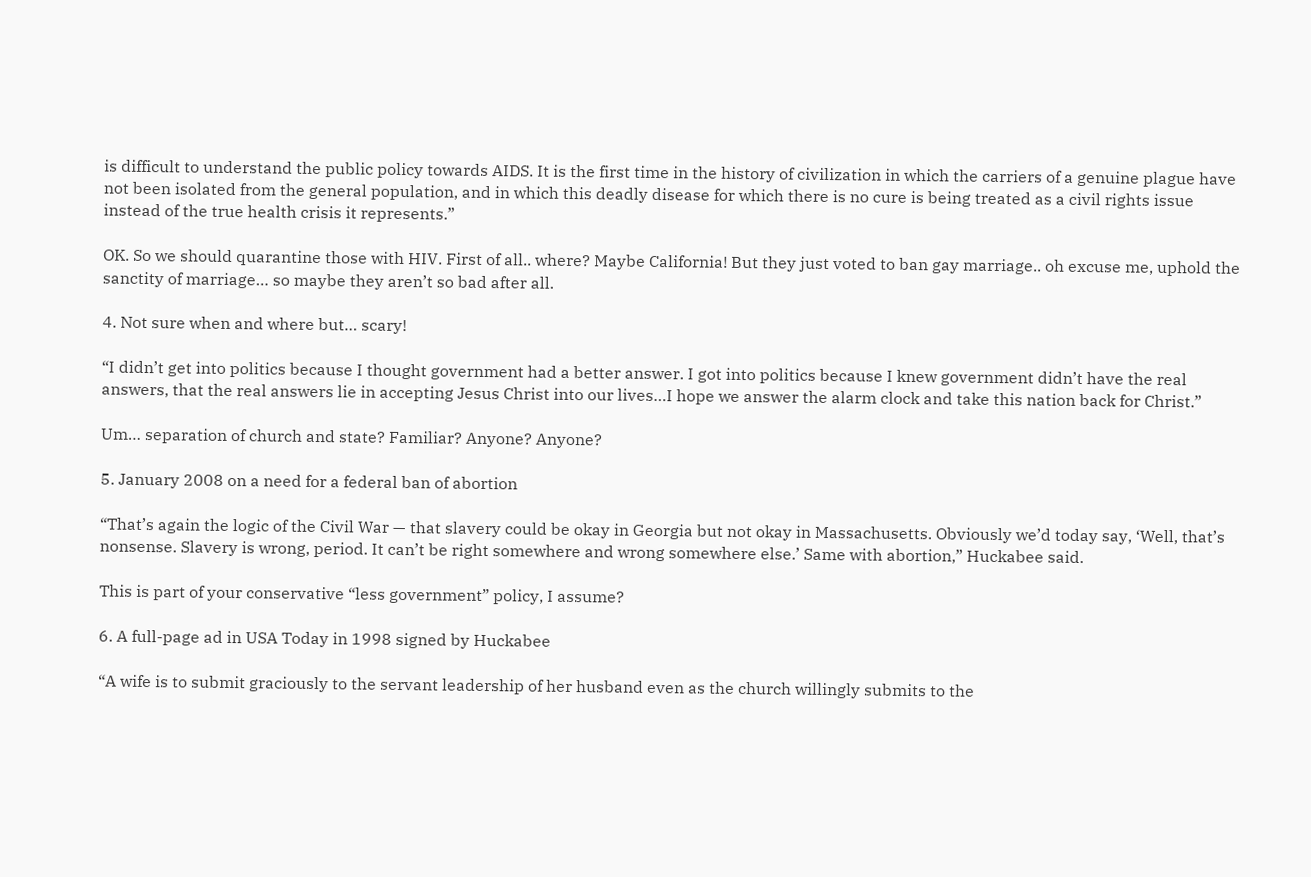is difficult to understand the public policy towards AIDS. It is the first time in the history of civilization in which the carriers of a genuine plague have not been isolated from the general population, and in which this deadly disease for which there is no cure is being treated as a civil rights issue instead of the true health crisis it represents.”

OK. So we should quarantine those with HIV. First of all.. where? Maybe California! But they just voted to ban gay marriage.. oh excuse me, uphold the sanctity of marriage… so maybe they aren’t so bad after all.

4. Not sure when and where but… scary!

“I didn’t get into politics because I thought government had a better answer. I got into politics because I knew government didn’t have the real answers, that the real answers lie in accepting Jesus Christ into our lives…I hope we answer the alarm clock and take this nation back for Christ.”

Um… separation of church and state? Familiar? Anyone? Anyone?

5. January 2008 on a need for a federal ban of abortion

“That’s again the logic of the Civil War — that slavery could be okay in Georgia but not okay in Massachusetts. Obviously we’d today say, ‘Well, that’s nonsense. Slavery is wrong, period. It can’t be right somewhere and wrong somewhere else.’ Same with abortion,” Huckabee said.

This is part of your conservative “less government” policy, I assume?

6. A full-page ad in USA Today in 1998 signed by Huckabee

“A wife is to submit graciously to the servant leadership of her husband even as the church willingly submits to the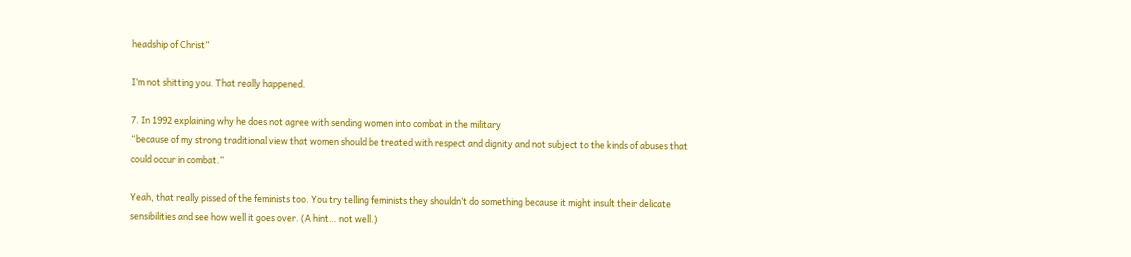headship of Christ”

I’m not shitting you. That really happened.

7. In 1992 explaining why he does not agree with sending women into combat in the military
“because of my strong traditional view that women should be treated with respect and dignity and not subject to the kinds of abuses that could occur in combat.”

Yeah, that really pissed of the feminists too. You try telling feminists they shouldn’t do something because it might insult their delicate sensibilities and see how well it goes over. (A hint… not well.)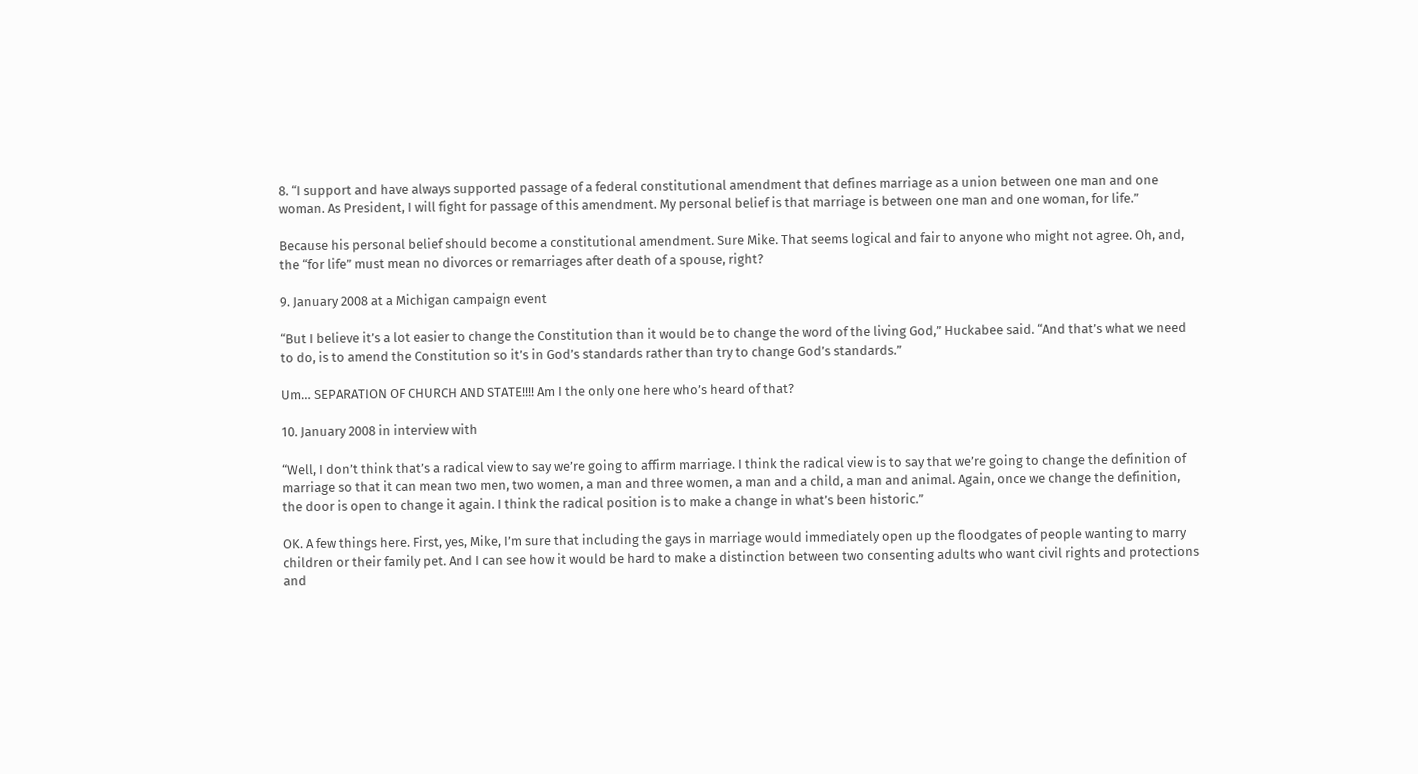8. “I support and have always supported passage of a federal constitutional amendment that defines marriage as a union between one man and one woman. As President, I will fight for passage of this amendment. My personal belief is that marriage is between one man and one woman, for life.”

Because his personal belief should become a constitutional amendment. Sure Mike. That seems logical and fair to anyone who might not agree. Oh, and, the “for life” must mean no divorces or remarriages after death of a spouse, right?

9. January 2008 at a Michigan campaign event

“But I believe it’s a lot easier to change the Constitution than it would be to change the word of the living God,” Huckabee said. “And that’s what we need to do, is to amend the Constitution so it’s in God’s standards rather than try to change God’s standards.”

Um… SEPARATION OF CHURCH AND STATE!!!! Am I the only one here who’s heard of that?

10. January 2008 in interview with

“Well, I don’t think that’s a radical view to say we’re going to affirm marriage. I think the radical view is to say that we’re going to change the definition of marriage so that it can mean two men, two women, a man and three women, a man and a child, a man and animal. Again, once we change the definition, the door is open to change it again. I think the radical position is to make a change in what’s been historic.”

OK. A few things here. First, yes, Mike, I’m sure that including the gays in marriage would immediately open up the floodgates of people wanting to marry children or their family pet. And I can see how it would be hard to make a distinction between two consenting adults who want civil rights and protections and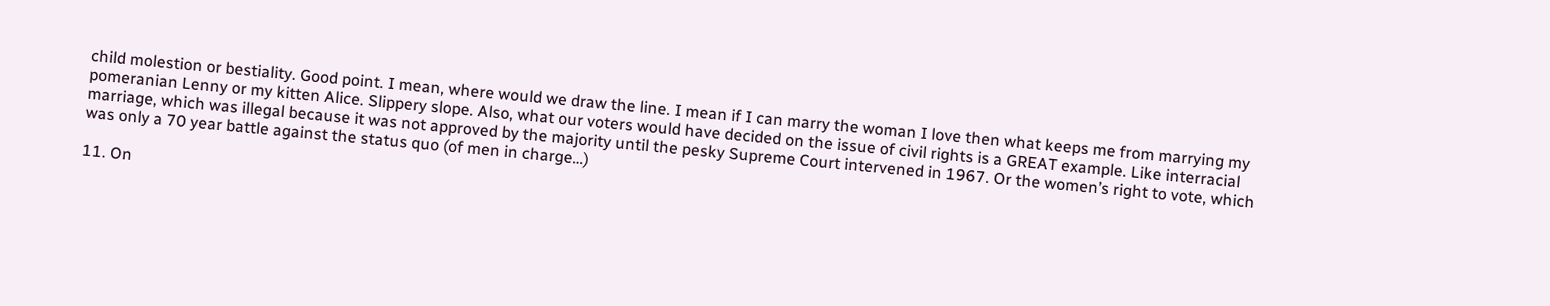child molestion or bestiality. Good point. I mean, where would we draw the line. I mean if I can marry the woman I love then what keeps me from marrying my pomeranian Lenny or my kitten Alice. Slippery slope. Also, what our voters would have decided on the issue of civil rights is a GREAT example. Like interracial marriage, which was illegal because it was not approved by the majority until the pesky Supreme Court intervened in 1967. Or the women’s right to vote, which was only a 70 year battle against the status quo (of men in charge…)

11. On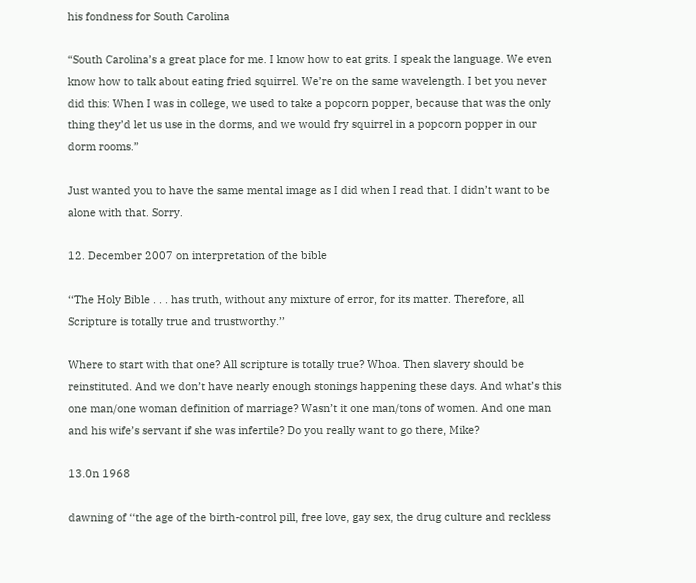his fondness for South Carolina

“South Carolina’s a great place for me. I know how to eat grits. I speak the language. We even know how to talk about eating fried squirrel. We’re on the same wavelength. I bet you never did this: When I was in college, we used to take a popcorn popper, because that was the only thing they’d let us use in the dorms, and we would fry squirrel in a popcorn popper in our dorm rooms.”

Just wanted you to have the same mental image as I did when I read that. I didn’t want to be alone with that. Sorry.

12. December 2007 on interpretation of the bible

‘‘The Holy Bible . . . has truth, without any mixture of error, for its matter. Therefore, all Scripture is totally true and trustworthy.’’

Where to start with that one? All scripture is totally true? Whoa. Then slavery should be reinstituted. And we don’t have nearly enough stonings happening these days. And what’s this one man/one woman definition of marriage? Wasn’t it one man/tons of women. And one man and his wife’s servant if she was infertile? Do you really want to go there, Mike?

13.0n 1968

dawning of ‘‘the age of the birth-control pill, free love, gay sex, the drug culture and reckless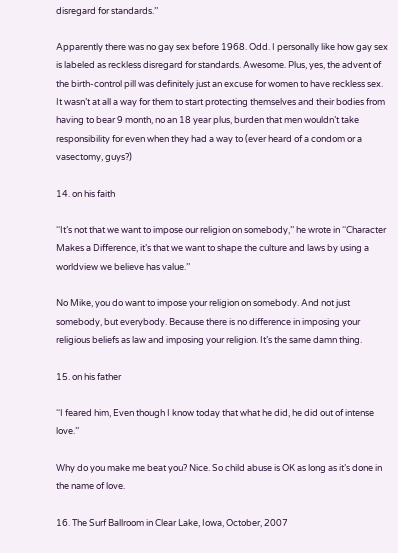disregard for standards.’’

Apparently there was no gay sex before 1968. Odd. I personally like how gay sex is labeled as reckless disregard for standards. Awesome. Plus, yes, the advent of the birth-control pill was definitely just an excuse for women to have reckless sex. It wasn’t at all a way for them to start protecting themselves and their bodies from having to bear 9 month, no an 18 year plus, burden that men wouldn’t take responsibility for even when they had a way to (ever heard of a condom or a vasectomy, guys?)

14. on his faith

‘‘It’s not that we want to impose our religion on somebody,’’ he wrote in ‘‘Character Makes a Difference, it’s that we want to shape the culture and laws by using a worldview we believe has value.’’

No Mike, you do want to impose your religion on somebody. And not just somebody, but everybody. Because there is no difference in imposing your religious beliefs as law and imposing your religion. It’s the same damn thing.

15. on his father

‘‘I feared him, Even though I know today that what he did, he did out of intense love.’’

Why do you make me beat you? Nice. So child abuse is OK as long as it’s done in the name of love.

16. The Surf Ballroom in Clear Lake, Iowa, October, 2007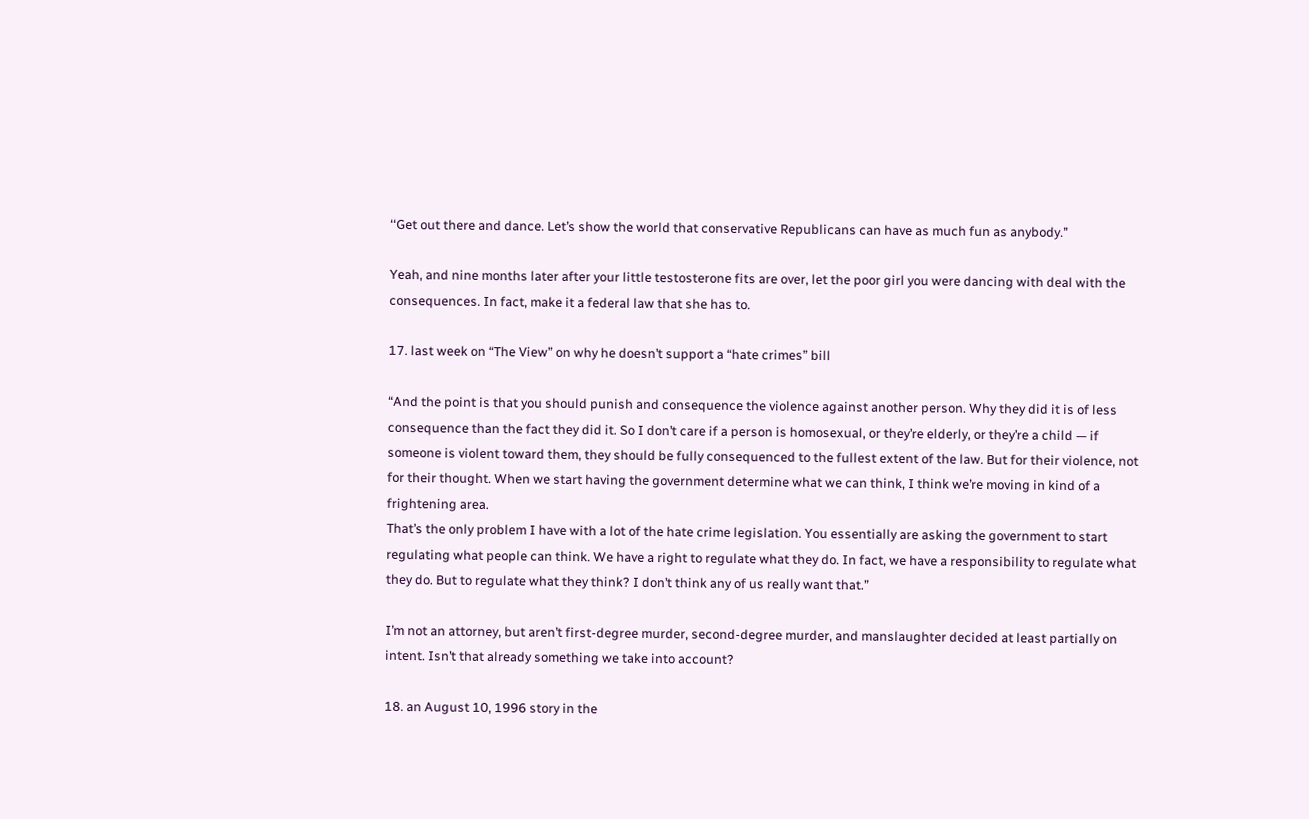‘‘Get out there and dance. Let’s show the world that conservative Republicans can have as much fun as anybody.’’

Yeah, and nine months later after your little testosterone fits are over, let the poor girl you were dancing with deal with the consequences. In fact, make it a federal law that she has to.

17. last week on “The View” on why he doesn’t support a “hate crimes” bill

“And the point is that you should punish and consequence the violence against another person. Why they did it is of less consequence than the fact they did it. So I don’t care if a person is homosexual, or they’re elderly, or they’re a child — if someone is violent toward them, they should be fully consequenced to the fullest extent of the law. But for their violence, not for their thought. When we start having the government determine what we can think, I think we’re moving in kind of a frightening area.
That’s the only problem I have with a lot of the hate crime legislation. You essentially are asking the government to start regulating what people can think. We have a right to regulate what they do. In fact, we have a responsibility to regulate what they do. But to regulate what they think? I don’t think any of us really want that.”

I’m not an attorney, but aren’t first-degree murder, second-degree murder, and manslaughter decided at least partially on intent. Isn’t that already something we take into account?

18. an August 10, 1996 story in the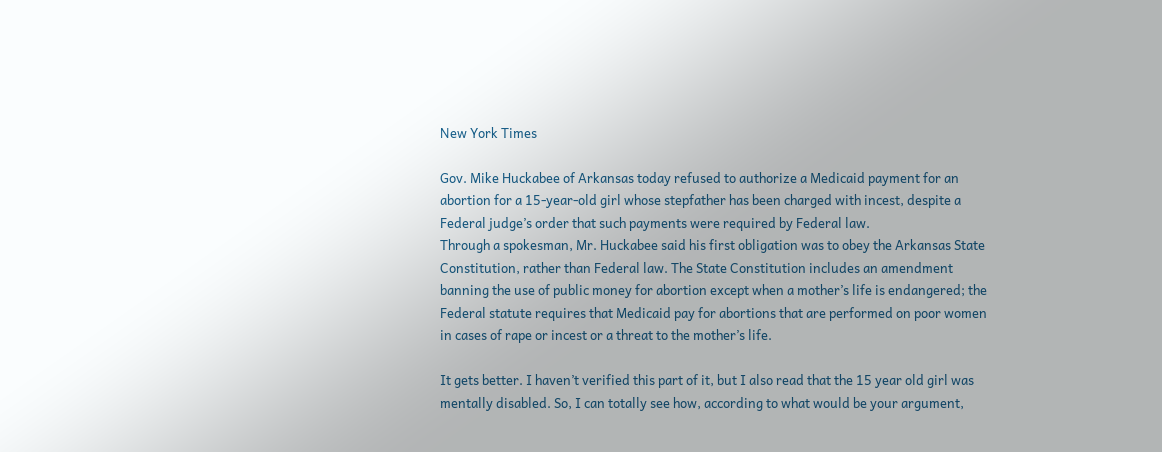New York Times

Gov. Mike Huckabee of Arkansas today refused to authorize a Medicaid payment for an abortion for a 15-year-old girl whose stepfather has been charged with incest, despite a Federal judge’s order that such payments were required by Federal law.
Through a spokesman, Mr. Huckabee said his first obligation was to obey the Arkansas State Constitution, rather than Federal law. The State Constitution includes an amendment banning the use of public money for abortion except when a mother’s life is endangered; the Federal statute requires that Medicaid pay for abortions that are performed on poor women in cases of rape or incest or a threat to the mother’s life.

It gets better. I haven’t verified this part of it, but I also read that the 15 year old girl was mentally disabled. So, I can totally see how, according to what would be your argument,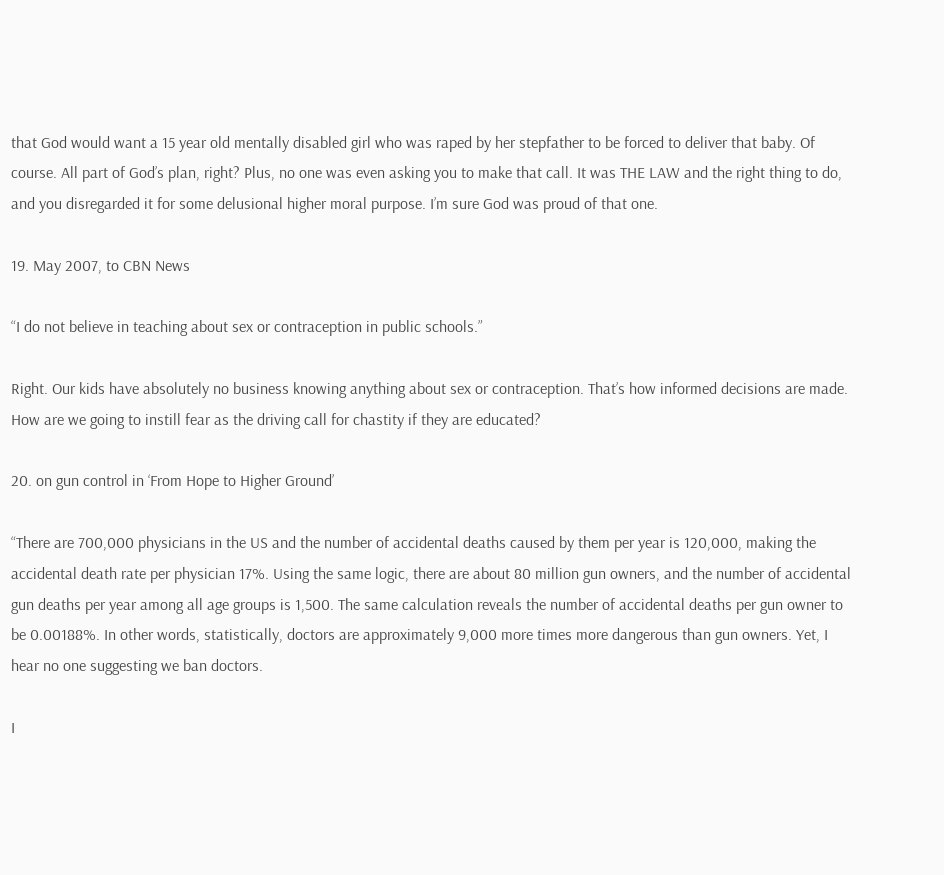that God would want a 15 year old mentally disabled girl who was raped by her stepfather to be forced to deliver that baby. Of course. All part of God’s plan, right? Plus, no one was even asking you to make that call. It was THE LAW and the right thing to do, and you disregarded it for some delusional higher moral purpose. I’m sure God was proud of that one.

19. May 2007, to CBN News

“I do not believe in teaching about sex or contraception in public schools.”

Right. Our kids have absolutely no business knowing anything about sex or contraception. That’s how informed decisions are made. How are we going to instill fear as the driving call for chastity if they are educated?

20. on gun control in ‘From Hope to Higher Ground’

“There are 700,000 physicians in the US and the number of accidental deaths caused by them per year is 120,000, making the accidental death rate per physician 17%. Using the same logic, there are about 80 million gun owners, and the number of accidental gun deaths per year among all age groups is 1,500. The same calculation reveals the number of accidental deaths per gun owner to be 0.00188%. In other words, statistically, doctors are approximately 9,000 more times more dangerous than gun owners. Yet, I hear no one suggesting we ban doctors.

I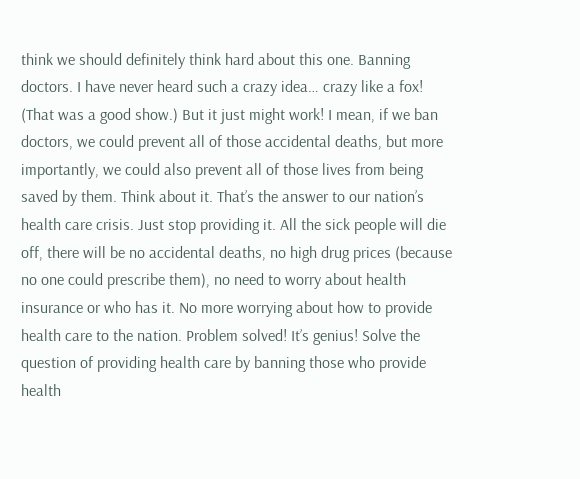think we should definitely think hard about this one. Banning doctors. I have never heard such a crazy idea… crazy like a fox! (That was a good show.) But it just might work! I mean, if we ban doctors, we could prevent all of those accidental deaths, but more importantly, we could also prevent all of those lives from being saved by them. Think about it. That’s the answer to our nation’s health care crisis. Just stop providing it. All the sick people will die off, there will be no accidental deaths, no high drug prices (because no one could prescribe them), no need to worry about health insurance or who has it. No more worrying about how to provide health care to the nation. Problem solved! It’s genius! Solve the question of providing health care by banning those who provide health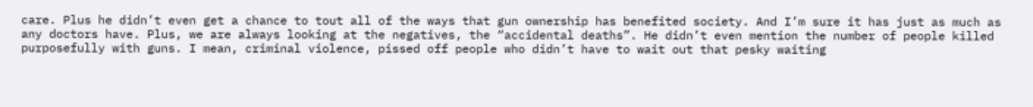care. Plus he didn’t even get a chance to tout all of the ways that gun ownership has benefited society. And I’m sure it has just as much as any doctors have. Plus, we are always looking at the negatives, the “accidental deaths”. He didn’t even mention the number of people killed purposefully with guns. I mean, criminal violence, pissed off people who didn’t have to wait out that pesky waiting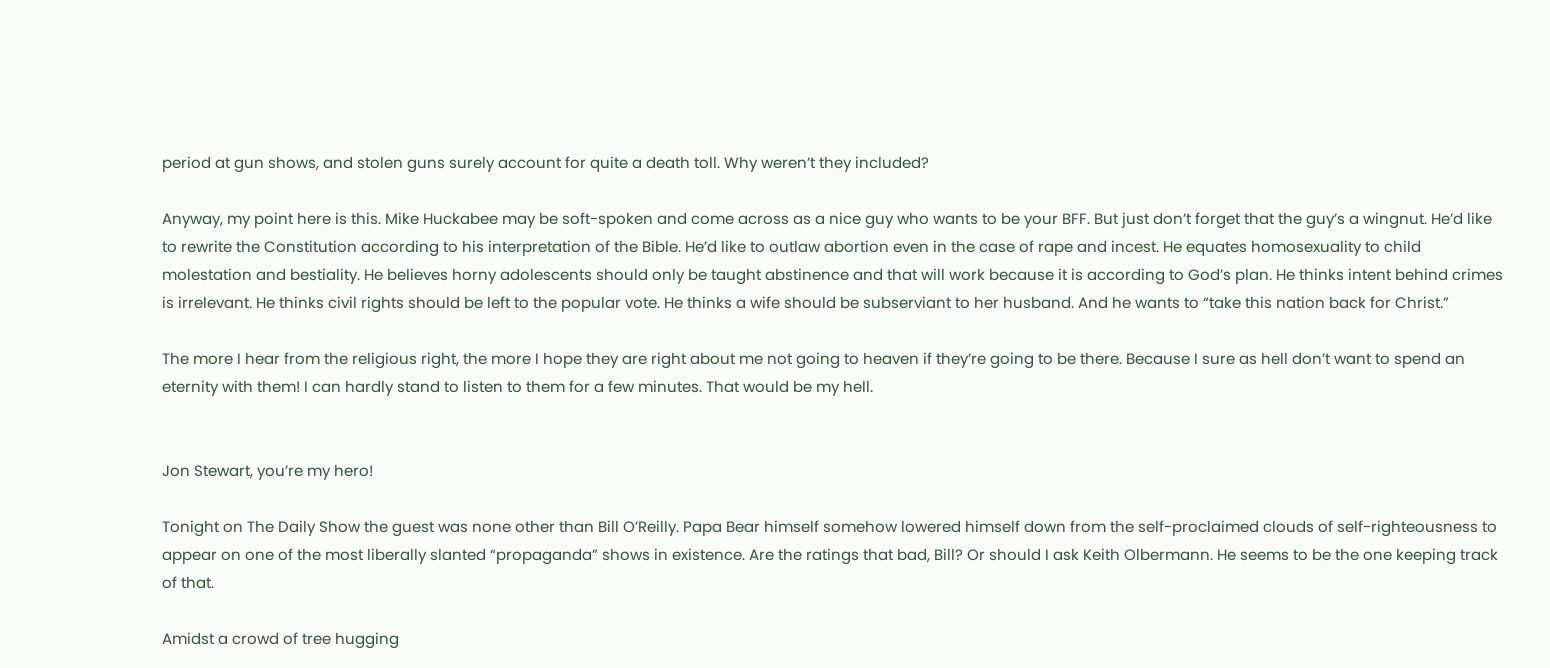period at gun shows, and stolen guns surely account for quite a death toll. Why weren’t they included?

Anyway, my point here is this. Mike Huckabee may be soft-spoken and come across as a nice guy who wants to be your BFF. But just don’t forget that the guy’s a wingnut. He’d like to rewrite the Constitution according to his interpretation of the Bible. He’d like to outlaw abortion even in the case of rape and incest. He equates homosexuality to child molestation and bestiality. He believes horny adolescents should only be taught abstinence and that will work because it is according to God’s plan. He thinks intent behind crimes is irrelevant. He thinks civil rights should be left to the popular vote. He thinks a wife should be subserviant to her husband. And he wants to “take this nation back for Christ.”

The more I hear from the religious right, the more I hope they are right about me not going to heaven if they’re going to be there. Because I sure as hell don’t want to spend an eternity with them! I can hardly stand to listen to them for a few minutes. That would be my hell.


Jon Stewart, you’re my hero!

Tonight on The Daily Show the guest was none other than Bill O’Reilly. Papa Bear himself somehow lowered himself down from the self-proclaimed clouds of self-righteousness to appear on one of the most liberally slanted “propaganda” shows in existence. Are the ratings that bad, Bill? Or should I ask Keith Olbermann. He seems to be the one keeping track of that.

Amidst a crowd of tree hugging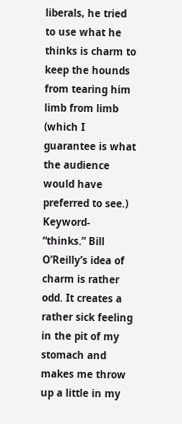liberals, he tried to use what he thinks is charm to keep the hounds from tearing him limb from limb (which I guarantee is what the audience would have preferred to see.) Keyword- “thinks.” Bill O’Reilly’s idea of charm is rather odd. It creates a rather sick feeling in the pit of my stomach and makes me throw up a little in my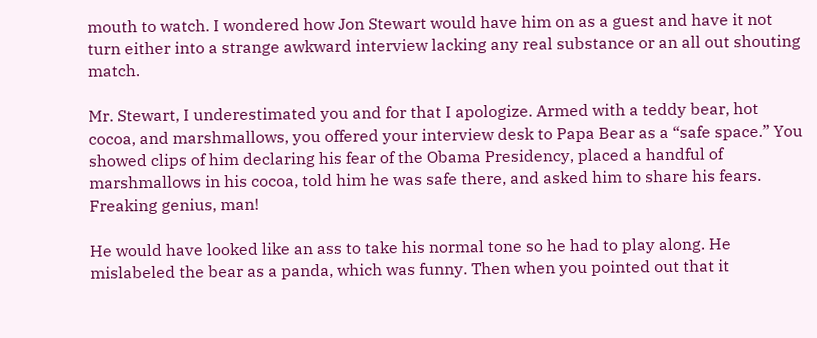mouth to watch. I wondered how Jon Stewart would have him on as a guest and have it not turn either into a strange awkward interview lacking any real substance or an all out shouting match.

Mr. Stewart, I underestimated you and for that I apologize. Armed with a teddy bear, hot cocoa, and marshmallows, you offered your interview desk to Papa Bear as a “safe space.” You showed clips of him declaring his fear of the Obama Presidency, placed a handful of marshmallows in his cocoa, told him he was safe there, and asked him to share his fears. Freaking genius, man!

He would have looked like an ass to take his normal tone so he had to play along. He mislabeled the bear as a panda, which was funny. Then when you pointed out that it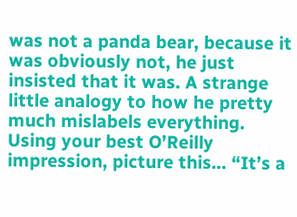was not a panda bear, because it was obviously not, he just insisted that it was. A strange little analogy to how he pretty much mislabels everything. Using your best O’Reilly impression, picture this… “It’s a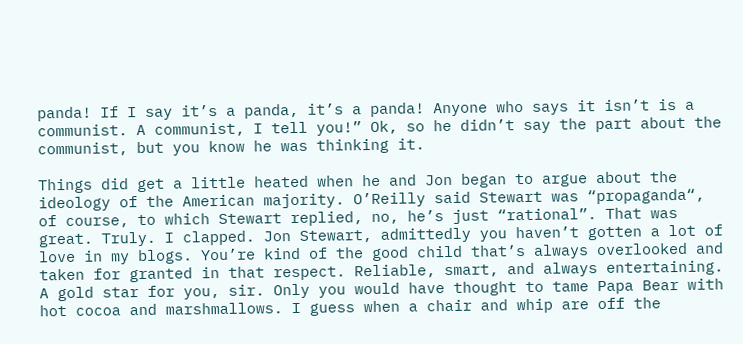panda! If I say it’s a panda, it’s a panda! Anyone who says it isn’t is a communist. A communist, I tell you!” Ok, so he didn’t say the part about the communist, but you know he was thinking it.

Things did get a little heated when he and Jon began to argue about the ideology of the American majority. O’Reilly said Stewart was “propaganda“, of course, to which Stewart replied, no, he’s just “rational”. That was great. Truly. I clapped. Jon Stewart, admittedly you haven’t gotten a lot of love in my blogs. You’re kind of the good child that’s always overlooked and taken for granted in that respect. Reliable, smart, and always entertaining. A gold star for you, sir. Only you would have thought to tame Papa Bear with hot cocoa and marshmallows. I guess when a chair and whip are off the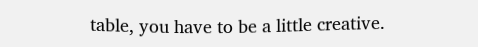table, you have to be a little creative.